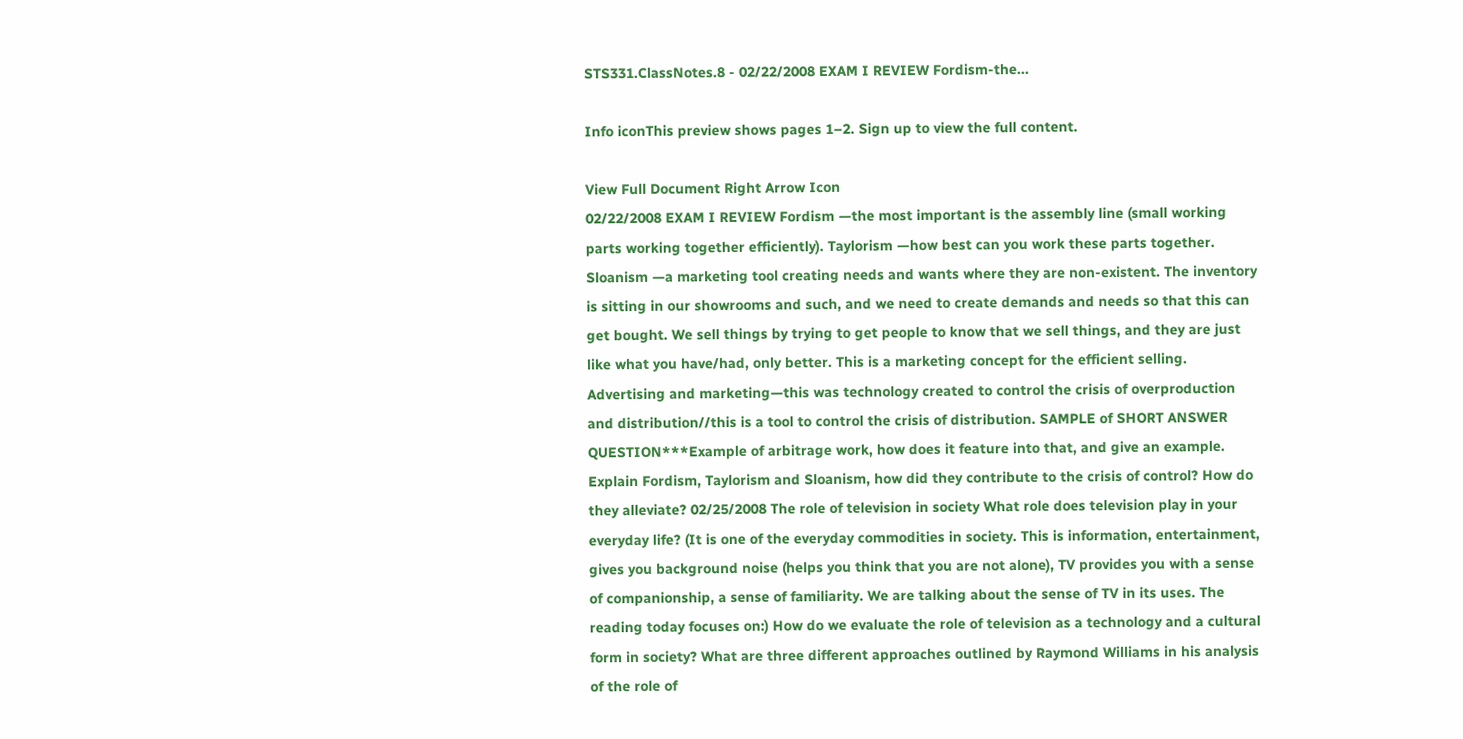STS331.ClassNotes.8 - 02/22/2008 EXAM I REVIEW Fordism-the...

Info iconThis preview shows pages 1–2. Sign up to view the full content.

View Full Document Right Arrow Icon
02/22/2008 EXAM I REVIEW Fordism —the most important is the assembly line (small working parts working together efficiently). Taylorism —how best can you work these parts together. Sloanism —a marketing tool creating needs and wants where they are non-existent. The inventory is sitting in our showrooms and such, and we need to create demands and needs so that this can get bought. We sell things by trying to get people to know that we sell things, and they are just like what you have/had, only better. This is a marketing concept for the efficient selling. Advertising and marketing—this was technology created to control the crisis of overproduction and distribution//this is a tool to control the crisis of distribution. SAMPLE of SHORT ANSWER QUESTION***Example of arbitrage work, how does it feature into that, and give an example. Explain Fordism, Taylorism and Sloanism, how did they contribute to the crisis of control? How do they alleviate? 02/25/2008 The role of television in society What role does television play in your everyday life? (It is one of the everyday commodities in society. This is information, entertainment, gives you background noise (helps you think that you are not alone), TV provides you with a sense of companionship, a sense of familiarity. We are talking about the sense of TV in its uses. The reading today focuses on:) How do we evaluate the role of television as a technology and a cultural form in society? What are three different approaches outlined by Raymond Williams in his analysis of the role of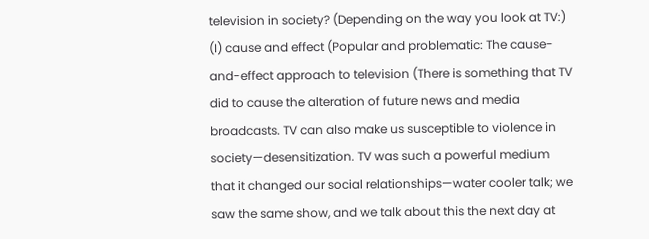television in society? (Depending on the way you look at TV:) (I) cause and effect (Popular and problematic: The cause-and-effect approach to television (There is something that TV did to cause the alteration of future news and media broadcasts. TV can also make us susceptible to violence in society—desensitization. TV was such a powerful medium that it changed our social relationships—water cooler talk; we saw the same show, and we talk about this the next day at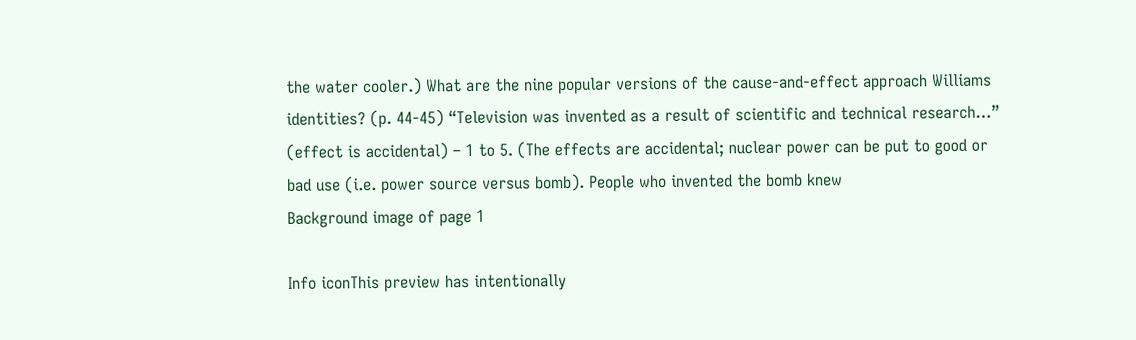the water cooler.) What are the nine popular versions of the cause-and-effect approach Williams identities? (p. 44-45) “Television was invented as a result of scientific and technical research…” (effect is accidental) – 1 to 5. (The effects are accidental; nuclear power can be put to good or bad use (i.e. power source versus bomb). People who invented the bomb knew
Background image of page 1

Info iconThis preview has intentionally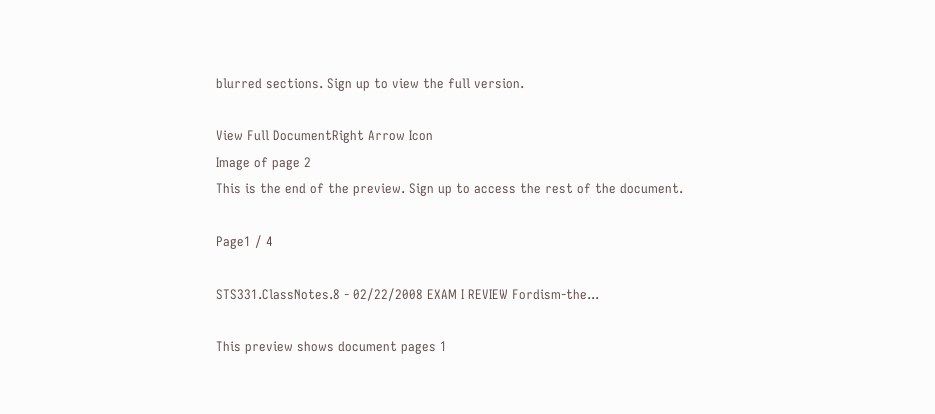blurred sections. Sign up to view the full version.

View Full DocumentRight Arrow Icon
Image of page 2
This is the end of the preview. Sign up to access the rest of the document.

Page1 / 4

STS331.ClassNotes.8 - 02/22/2008 EXAM I REVIEW Fordism-the...

This preview shows document pages 1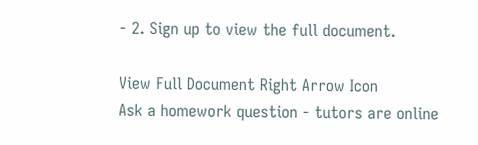- 2. Sign up to view the full document.

View Full Document Right Arrow Icon
Ask a homework question - tutors are online